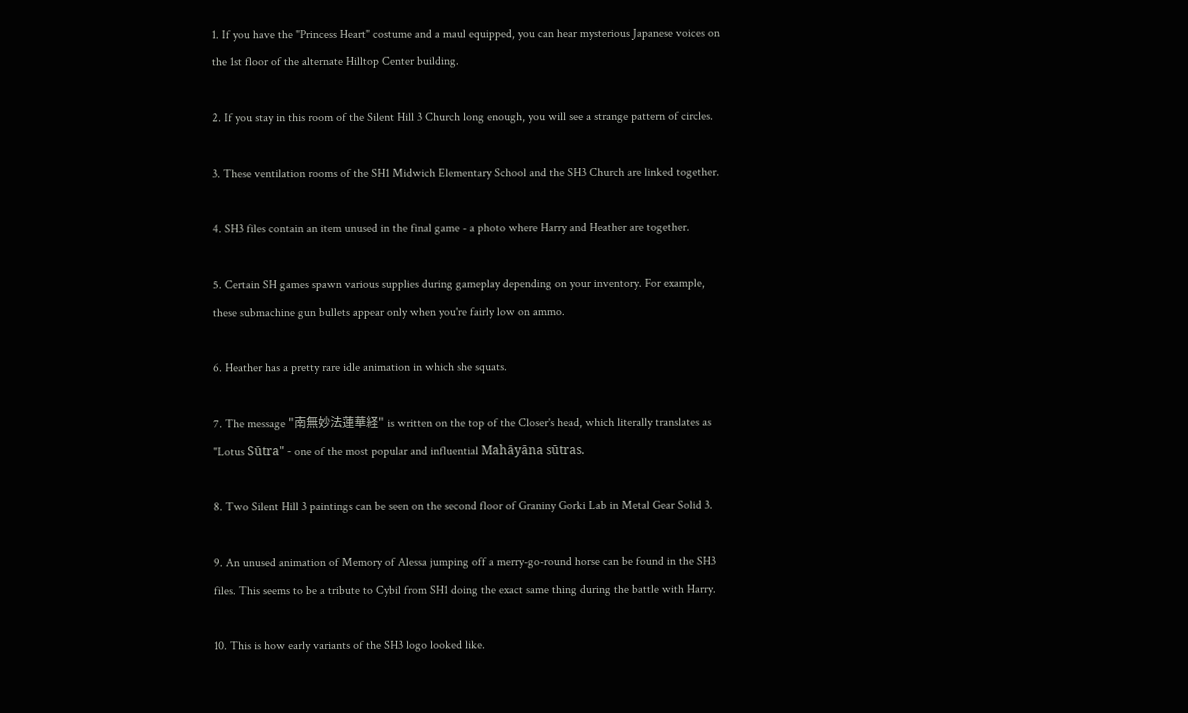1. If you have the "Princess Heart" costume and a maul equipped, you can hear mysterious Japanese voices on the 1st floor of the alternate Hilltop Center building.

2. If you stay in this room of the Silent Hill 3 Church long enough, you will see a strange pattern of circles.

3. These ventilation rooms of the SH1 Midwich Elementary School and the SH3 Church are linked together.

4. SH3 files contain an item unused in the final game - a photo where Harry and Heather are together.

5. Certain SH games spawn various supplies during gameplay depending on your inventory. For example, these submachine gun bullets appear only when you're fairly low on ammo.

6. Heather has a pretty rare idle animation in which she squats.

7. The message "南無妙法蓮華経" is written on the top of the Closer's head, which literally translates as "Lotus Sūtra" - one of the most popular and influential Mahāyāna sūtras.

8. Two Silent Hill 3 paintings can be seen on the second floor of Graniny Gorki Lab in Metal Gear Solid 3.

9. An unused animation of Memory of Alessa jumping off a merry-go-round horse can be found in the SH3 files. This seems to be a tribute to Cybil from SH1 doing the exact same thing during the battle with Harry.

10. This is how early variants of the SH3 logo looked like.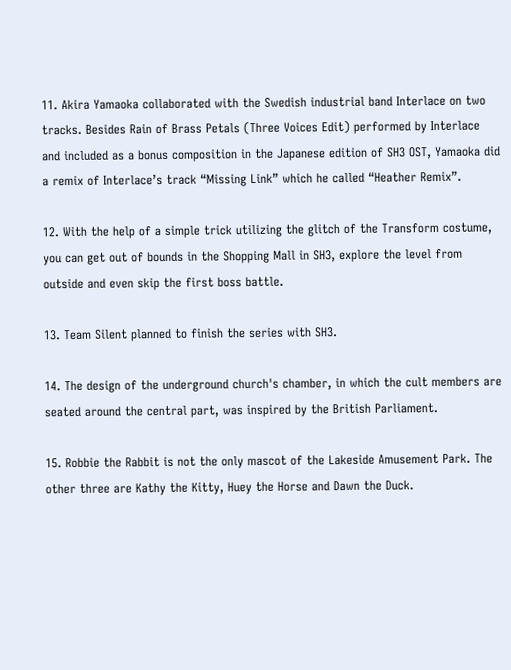11. Akira Yamaoka collaborated with the Swedish industrial band Interlace on two tracks. Besides Rain of Brass Petals (Three Voices Edit) performed by Interlace and included as a bonus composition in the Japanese edition of SH3 OST, Yamaoka did a remix of Interlace’s track “Missing Link” which he called “Heather Remix”.

12. With the help of a simple trick utilizing the glitch of the Transform costume, you can get out of bounds in the Shopping Mall in SH3, explore the level from outside and even skip the first boss battle.

13. Team Silent planned to finish the series with SH3.

14. The design of the underground church's chamber, in which the cult members are seated around the central part, was inspired by the British Parliament.

15. Robbie the Rabbit is not the only mascot of the Lakeside Amusement Park. The other three are Kathy the Kitty, Huey the Horse and Dawn the Duck.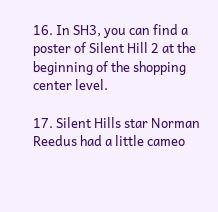16. In SH3, you can find a poster of Silent Hill 2 at the beginning of the shopping center level.

17. Silent Hills star Norman Reedus had a little cameo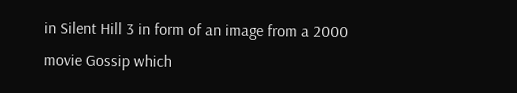in Silent Hill 3 in form of an image from a 2000 movie Gossip which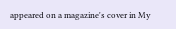appeared on a magazine's cover in My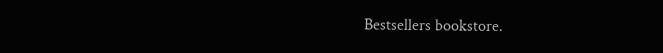Bestsellers bookstore.